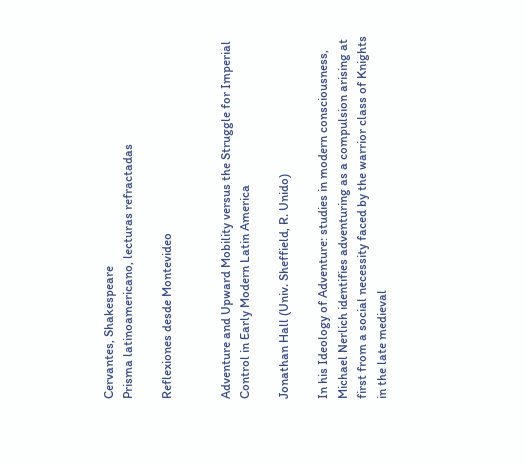Cervantes, Shakespeare
Prisma latinoamericano, lecturas refractadas

Reflexiones desde Montevideo


Adventure and Upward Mobility versus the Struggle for Imperial Control in Early Modern Latin America

Jonathan Hall (Univ. Sheffield, R. Unido)

In his Ideology of Adventure: studies in modern consciousness, Michael Nerlich identifies adventuring as a compulsion arising at first from a social necessity faced by the warrior class of Knights in the late medieval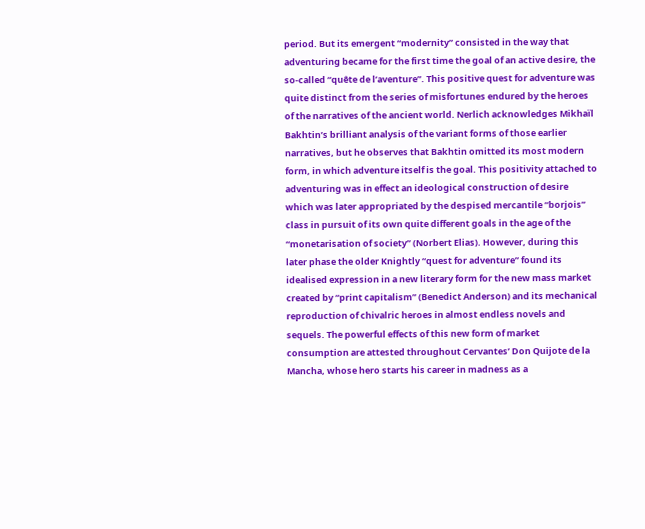period. But its emergent “modernity” consisted in the way that adventuring became for the first time the goal of an active desire, the so-called “quête de l’aventure”. This positive quest for adventure was quite distinct from the series of misfortunes endured by the heroes of the narratives of the ancient world. Nerlich acknowledges Mikhaïl Bakhtin’s brilliant analysis of the variant forms of those earlier narratives, but he observes that Bakhtin omitted its most modern form, in which adventure itself is the goal. This positivity attached to adventuring was in effect an ideological construction of desire which was later appropriated by the despised mercantile “borjois” class in pursuit of its own quite different goals in the age of the “monetarisation of society” (Norbert Elias). However, during this later phase the older Knightly “quest for adventure” found its idealised expression in a new literary form for the new mass market created by “print capitalism” (Benedict Anderson) and its mechanical reproduction of chivalric heroes in almost endless novels and sequels. The powerful effects of this new form of market consumption are attested throughout Cervantes’ Don Quijote de la Mancha, whose hero starts his career in madness as a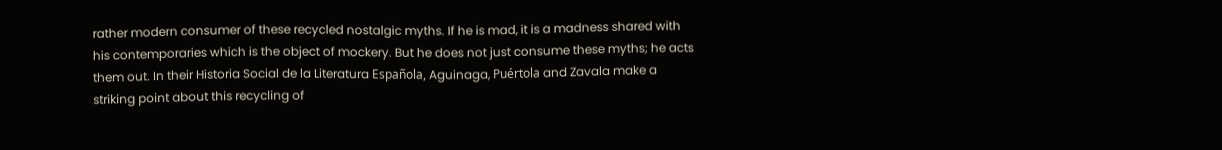rather modern consumer of these recycled nostalgic myths. If he is mad, it is a madness shared with his contemporaries which is the object of mockery. But he does not just consume these myths; he acts them out. In their Historia Social de la Literatura Española, Aguinaga, Puértola and Zavala make a striking point about this recycling of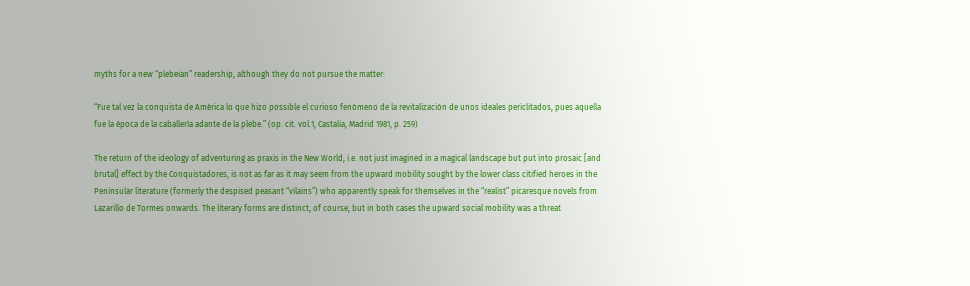myths for a new “plebeian” readership, although they do not pursue the matter:

“Fue tal vez la conquista de América lo que hizo possible el curioso fenómeno de la revitalización de unos ideales periclitados, pues aquella fue la época de la caballería adante de la plebe.” (op. cit. vol.1, Castalia, Madrid 1981, p. 259)

The return of the ideology of adventuring as praxis in the New World, i.e. not just imagined in a magical landscape but put into prosaic [and brutal] effect by the Conquistadores, is not as far as it may seem from the upward mobility sought by the lower class citified heroes in the Peninsular literature (formerly the despised peasant “vilains”) who apparently speak for themselves in the “realist” picaresque novels from Lazarillo de Tormes onwards. The literary forms are distinct, of course, but in both cases the upward social mobility was a threat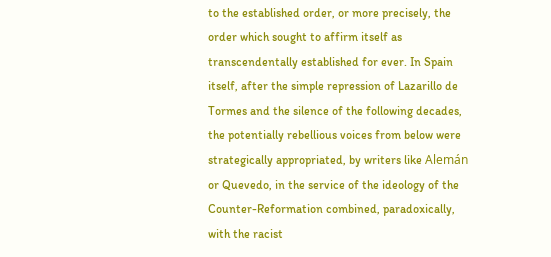to the established order, or more precisely, the order which sought to affirm itself as transcendentally established for ever. In Spain itself, after the simple repression of Lazarillo de Tormes and the silence of the following decades, the potentially rebellious voices from below were strategically appropriated, by writers like Alemán or Quevedo, in the service of the ideology of the Counter-Reformation combined, paradoxically, with the racist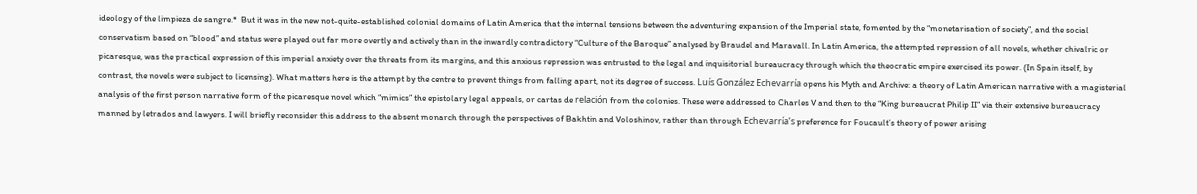ideology of the limpieza de sangre.*  But it was in the new not-quite-established colonial domains of Latin America that the internal tensions between the adventuring expansion of the Imperial state, fomented by the “monetarisation of society”, and the social conservatism based on “blood” and status were played out far more overtly and actively than in the inwardly contradictory “Culture of the Baroque” analysed by Braudel and Maravall. In Latin America, the attempted repression of all novels, whether chivalric or picaresque, was the practical expression of this imperial anxiety over the threats from its margins, and this anxious repression was entrusted to the legal and inquisitorial bureaucracy through which the theocratic empire exercised its power. (In Spain itself, by contrast, the novels were subject to licensing). What matters here is the attempt by the centre to prevent things from falling apart, not its degree of success. Luís González Echevarría opens his Myth and Archive: a theory of Latin American narrative with a magisterial analysis of the first person narrative form of the picaresque novel which “mimics” the epistolary legal appeals, or cartas de relación from the colonies. These were addressed to Charles V and then to the “King bureaucrat Philip II” via their extensive bureaucracy manned by letrados and lawyers. I will briefly reconsider this address to the absent monarch through the perspectives of Bakhtin and Voloshinov, rather than through Echevarría’s preference for Foucault’s theory of power arising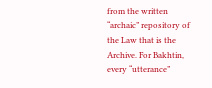from the written “archaic” repository of the Law that is the Archive. For Bakhtin, every “utterance”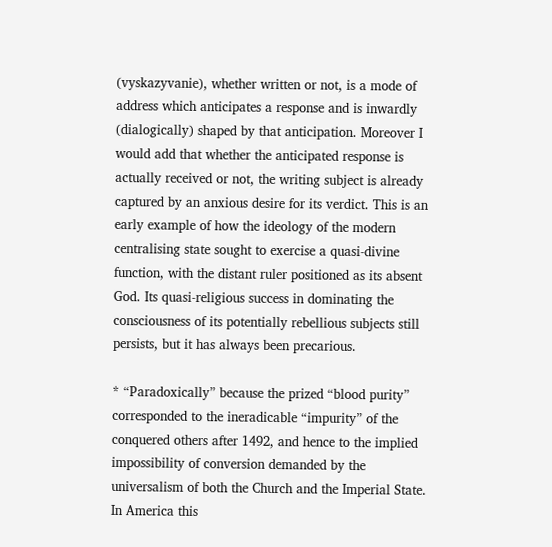(vyskazyvanie), whether written or not, is a mode of address which anticipates a response and is inwardly (dialogically) shaped by that anticipation. Moreover I would add that whether the anticipated response is actually received or not, the writing subject is already captured by an anxious desire for its verdict. This is an early example of how the ideology of the modern centralising state sought to exercise a quasi-divine function, with the distant ruler positioned as its absent God. Its quasi-religious success in dominating the consciousness of its potentially rebellious subjects still persists, but it has always been precarious.

* “Paradoxically” because the prized “blood purity” corresponded to the ineradicable “impurity” of the conquered others after 1492, and hence to the implied impossibility of conversion demanded by the universalism of both the Church and the Imperial State. In America this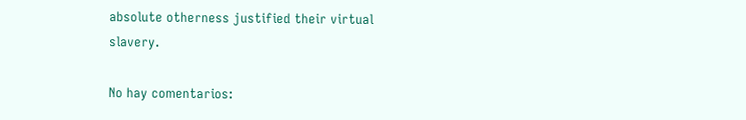absolute otherness justified their virtual slavery.

No hay comentarios: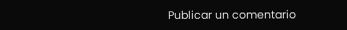Publicar un comentario